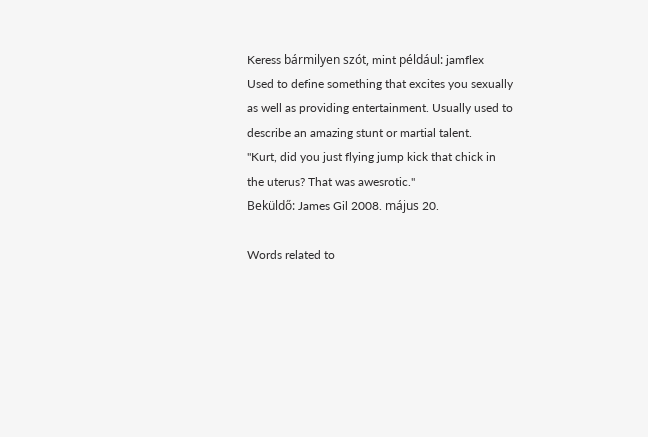Keress bármilyen szót, mint például: jamflex
Used to define something that excites you sexually as well as providing entertainment. Usually used to describe an amazing stunt or martial talent.
"Kurt, did you just flying jump kick that chick in the uterus? That was awesrotic."
Beküldő: James Gil 2008. május 20.

Words related to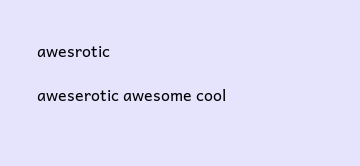awesrotic

aweserotic awesome cool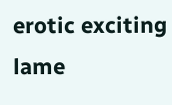erotic exciting lame